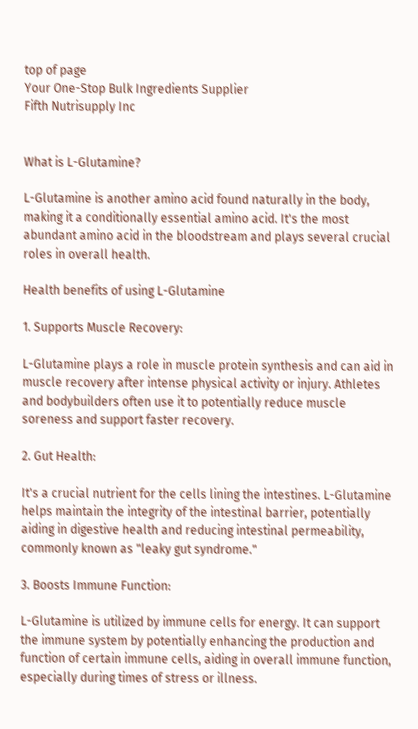top of page
Your One-Stop Bulk Ingredients Supplier
Fifth Nutrisupply Inc


What is L-Glutamine?

L-Glutamine is another amino acid found naturally in the body, making it a conditionally essential amino acid. It's the most abundant amino acid in the bloodstream and plays several crucial roles in overall health.

Health benefits of using L-Glutamine

1. Supports Muscle Recovery:

L-Glutamine plays a role in muscle protein synthesis and can aid in muscle recovery after intense physical activity or injury. Athletes and bodybuilders often use it to potentially reduce muscle soreness and support faster recovery.

2. Gut Health:

It's a crucial nutrient for the cells lining the intestines. L-Glutamine helps maintain the integrity of the intestinal barrier, potentially aiding in digestive health and reducing intestinal permeability, commonly known as "leaky gut syndrome."

3. Boosts Immune Function:

L-Glutamine is utilized by immune cells for energy. It can support the immune system by potentially enhancing the production and function of certain immune cells, aiding in overall immune function, especially during times of stress or illness.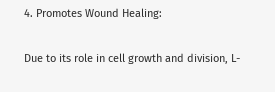4. Promotes Wound Healing:

Due to its role in cell growth and division, L-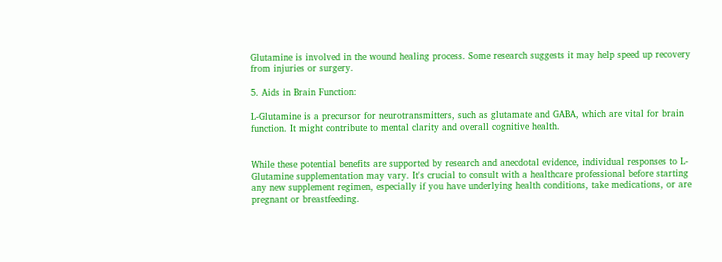Glutamine is involved in the wound healing process. Some research suggests it may help speed up recovery from injuries or surgery.

5. Aids in Brain Function:

L-Glutamine is a precursor for neurotransmitters, such as glutamate and GABA, which are vital for brain function. It might contribute to mental clarity and overall cognitive health.


While these potential benefits are supported by research and anecdotal evidence, individual responses to L-Glutamine supplementation may vary. It's crucial to consult with a healthcare professional before starting any new supplement regimen, especially if you have underlying health conditions, take medications, or are pregnant or breastfeeding.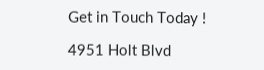Get in Touch Today !

4951 Holt Blvd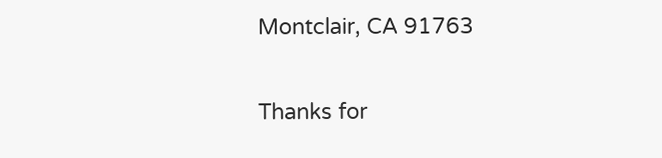Montclair, CA 91763


Thanks for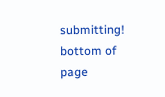submitting!
bottom of page